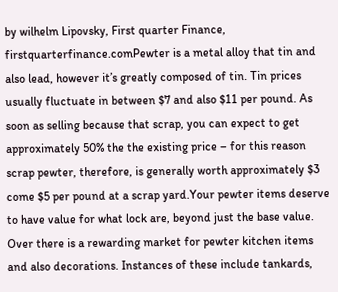by wilhelm Lipovsky, First quarter Finance, firstquarterfinance.comPewter is a metal alloy that tin and also lead, however it’s greatly composed of tin. Tin prices usually fluctuate in between $7 and also $11 per pound. As soon as selling because that scrap, you can expect to get approximately 50% the the existing price – for this reason scrap pewter, therefore, is generally worth approximately $3 come $5 per pound at a scrap yard.Your pewter items deserve to have value for what lock are, beyond just the base value. Over there is a rewarding market for pewter kitchen items and also decorations. Instances of these include tankards,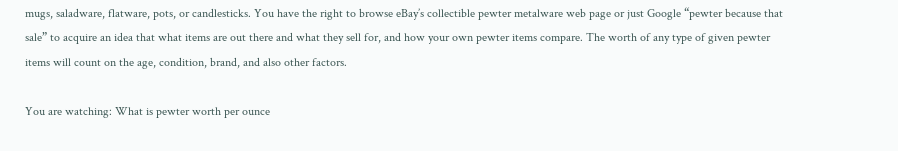mugs, saladware, flatware, pots, or candlesticks. You have the right to browse eBay’s collectible pewter metalware web page or just Google “pewter because that sale” to acquire an idea that what items are out there and what they sell for, and how your own pewter items compare. The worth of any type of given pewter items will count on the age, condition, brand, and also other factors.

You are watching: What is pewter worth per ounce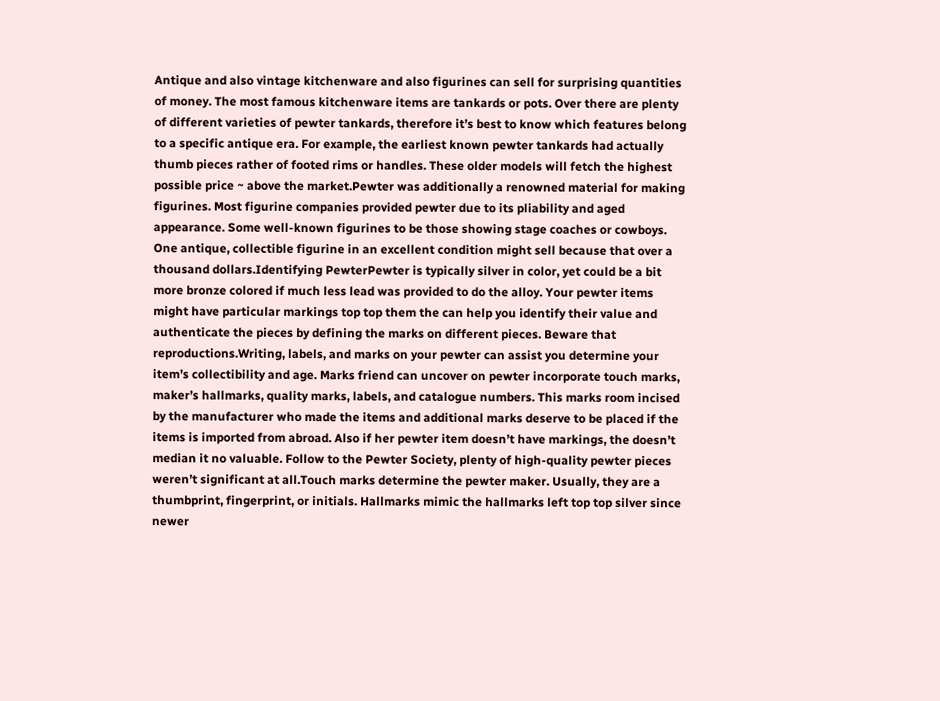Antique and also vintage kitchenware and also figurines can sell for surprising quantities of money. The most famous kitchenware items are tankards or pots. Over there are plenty of different varieties of pewter tankards, therefore it’s best to know which features belong to a specific antique era. For example, the earliest known pewter tankards had actually thumb pieces rather of footed rims or handles. These older models will fetch the highest possible price ~ above the market.Pewter was additionally a renowned material for making figurines. Most figurine companies provided pewter due to its pliability and aged appearance. Some well-known figurines to be those showing stage coaches or cowboys. One antique, collectible figurine in an excellent condition might sell because that over a thousand dollars.Identifying PewterPewter is typically silver in color, yet could be a bit more bronze colored if much less lead was provided to do the alloy. Your pewter items might have particular markings top top them the can help you identify their value and authenticate the pieces by defining the marks on different pieces. Beware that reproductions.Writing, labels, and marks on your pewter can assist you determine your item’s collectibility and age. Marks friend can uncover on pewter incorporate touch marks, maker’s hallmarks, quality marks, labels, and catalogue numbers. This marks room incised by the manufacturer who made the items and additional marks deserve to be placed if the items is imported from abroad. Also if her pewter item doesn’t have markings, the doesn’t median it no valuable. Follow to the Pewter Society, plenty of high-quality pewter pieces weren’t significant at all.Touch marks determine the pewter maker. Usually, they are a thumbprint, fingerprint, or initials. Hallmarks mimic the hallmarks left top top silver since newer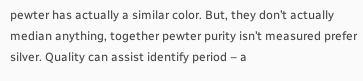pewter has actually a similar color. But, they don’t actually median anything, together pewter purity isn’t measured prefer silver. Quality can assist identify period – a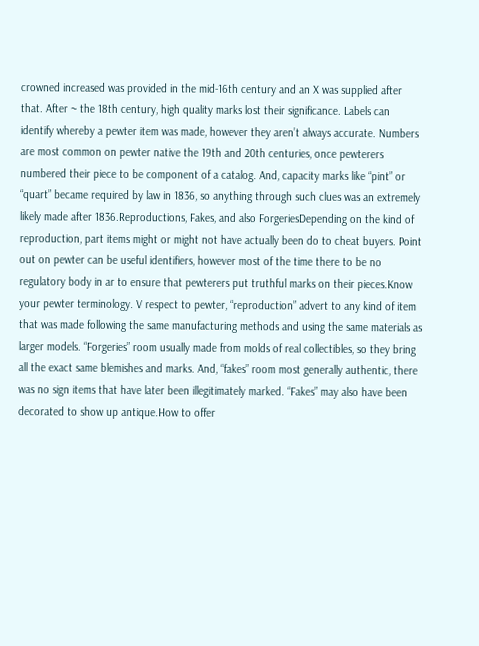crowned increased was provided in the mid-16th century and an X was supplied after that. After ~ the 18th century, high quality marks lost their significance. Labels can identify whereby a pewter item was made, however they aren’t always accurate. Numbers are most common on pewter native the 19th and 20th centuries, once pewterers numbered their piece to be component of a catalog. And, capacity marks like “pint” or “quart” became required by law in 1836, so anything through such clues was an extremely likely made after 1836.Reproductions, Fakes, and also ForgeriesDepending on the kind of reproduction, part items might or might not have actually been do to cheat buyers. Point out on pewter can be useful identifiers, however most of the time there to be no regulatory body in ar to ensure that pewterers put truthful marks on their pieces.Know your pewter terminology. V respect to pewter, “reproduction” advert to any kind of item that was made following the same manufacturing methods and using the same materials as larger models. “Forgeries” room usually made from molds of real collectibles, so they bring all the exact same blemishes and marks. And, “fakes” room most generally authentic, there was no sign items that have later been illegitimately marked. “Fakes” may also have been decorated to show up antique.How to offer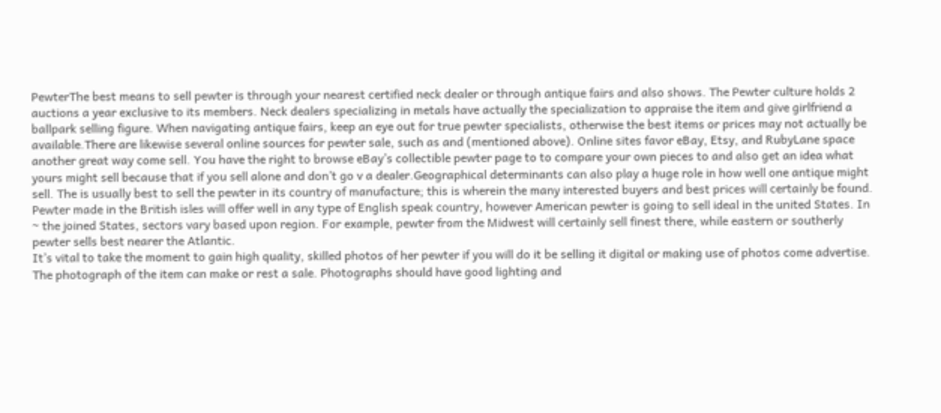PewterThe best means to sell pewter is through your nearest certified neck dealer or through antique fairs and also shows. The Pewter culture holds 2 auctions a year exclusive to its members. Neck dealers specializing in metals have actually the specialization to appraise the item and give girlfriend a ballpark selling figure. When navigating antique fairs, keep an eye out for true pewter specialists, otherwise the best items or prices may not actually be available.There are likewise several online sources for pewter sale, such as and (mentioned above). Online sites favor eBay, Etsy, and RubyLane space another great way come sell. You have the right to browse eBay’s collectible pewter page to to compare your own pieces to and also get an idea what yours might sell because that if you sell alone and don’t go v a dealer.Geographical determinants can also play a huge role in how well one antique might sell. The is usually best to sell the pewter in its country of manufacture; this is wherein the many interested buyers and best prices will certainly be found. Pewter made in the British isles will offer well in any type of English speak country, however American pewter is going to sell ideal in the united States. In ~ the joined States, sectors vary based upon region. For example, pewter from the Midwest will certainly sell finest there, while eastern or southerly pewter sells best nearer the Atlantic.
It’s vital to take the moment to gain high quality, skilled photos of her pewter if you will do it be selling it digital or making use of photos come advertise. The photograph of the item can make or rest a sale. Photographs should have good lighting and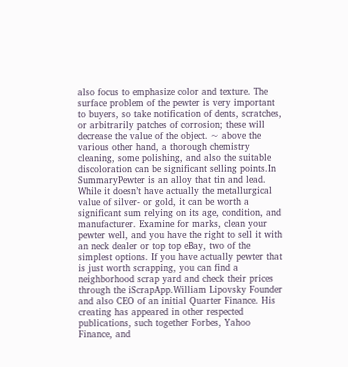also focus to emphasize color and texture. The surface problem of the pewter is very important to buyers, so take notification of dents, scratches, or arbitrarily patches of corrosion; these will decrease the value of the object. ~ above the various other hand, a thorough chemistry cleaning, some polishing, and also the suitable discoloration can be significant selling points.In SummaryPewter is an alloy that tin and lead. While it doesn’t have actually the metallurgical value of silver- or gold, it can be worth a significant sum relying on its age, condition, and manufacturer. Examine for marks, clean your pewter well, and you have the right to sell it with an neck dealer or top top eBay, two of the simplest options. If you have actually pewter that is just worth scrapping, you can find a neighborhood scrap yard and check their prices through the iScrapApp.William Lipovsky Founder and also CEO of an initial Quarter Finance. His creating has appeared in other respected publications, such together Forbes, Yahoo Finance, and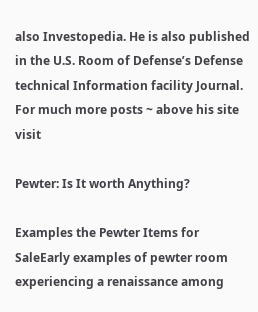also Investopedia. He is also published in the U.S. Room of Defense’s Defense technical Information facility Journal. For much more posts ~ above his site visit

Pewter: Is It worth Anything?

Examples the Pewter Items for SaleEarly examples of pewter room experiencing a renaissance among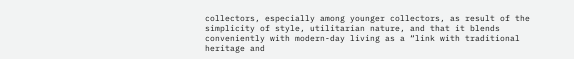collectors, especially among younger collectors, as result of the simplicity of style, utilitarian nature, and that it blends conveniently with modern-day living as a “link with traditional heritage and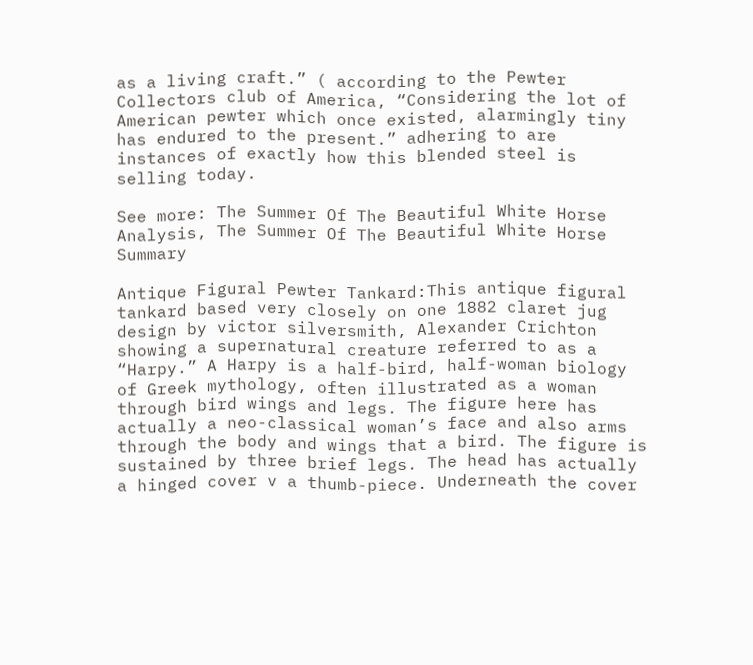as a living craft.” ( according to the Pewter Collectors club of America, “Considering the lot of American pewter which once existed, alarmingly tiny has endured to the present.” adhering to are instances of exactly how this blended steel is selling today.

See more: The Summer Of The Beautiful White Horse Analysis, The Summer Of The Beautiful White Horse Summary

Antique Figural Pewter Tankard:This antique figural tankard based very closely on one 1882 claret jug design by victor silversmith, Alexander Crichton showing a supernatural creature referred to as a “Harpy.” A Harpy is a half-bird, half-woman biology of Greek mythology, often illustrated as a woman through bird wings and legs. The figure here has actually a neo-classical woman’s face and also arms through the body and wings that a bird. The figure is sustained by three brief legs. The head has actually a hinged cover v a thumb-piece. Underneath the cover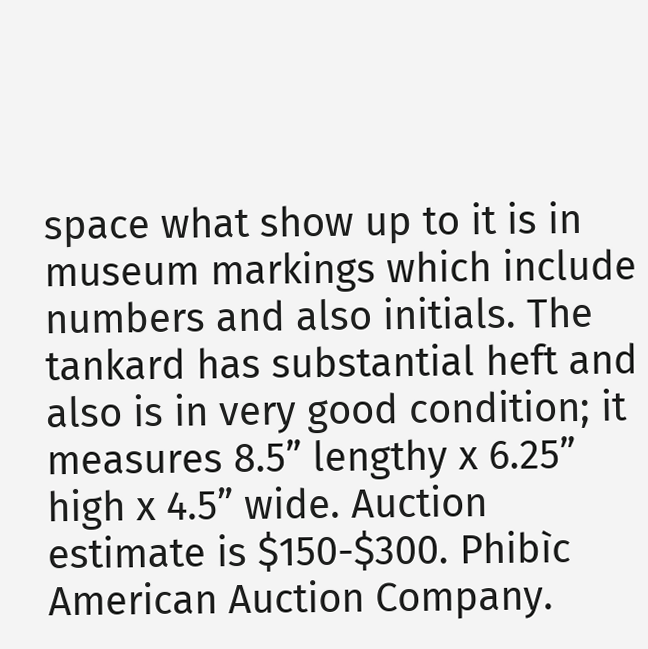space what show up to it is in museum markings which include numbers and also initials. The tankard has substantial heft and also is in very good condition; it measures 8.5” lengthy x 6.25” high x 4.5” wide. Auction estimate is $150-$300. Phibìc American Auction Company.